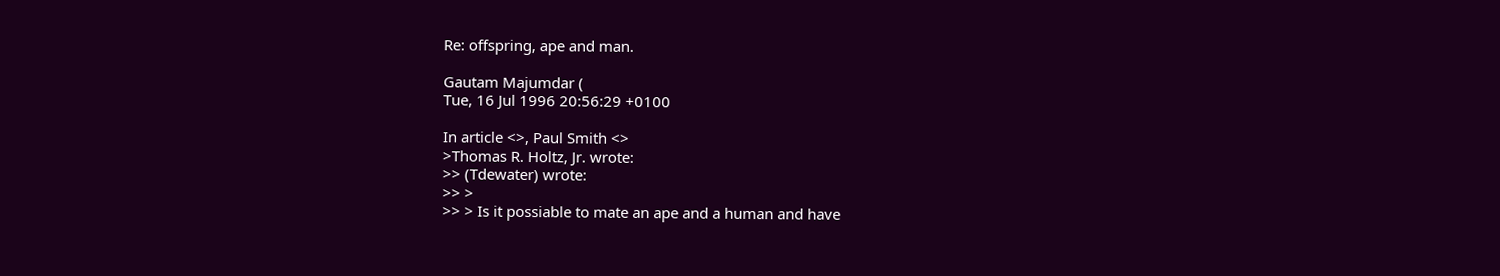Re: offspring, ape and man.

Gautam Majumdar (
Tue, 16 Jul 1996 20:56:29 +0100

In article <>, Paul Smith <>
>Thomas R. Holtz, Jr. wrote:
>> (Tdewater) wrote:
>> >
>> > Is it possiable to mate an ape and a human and have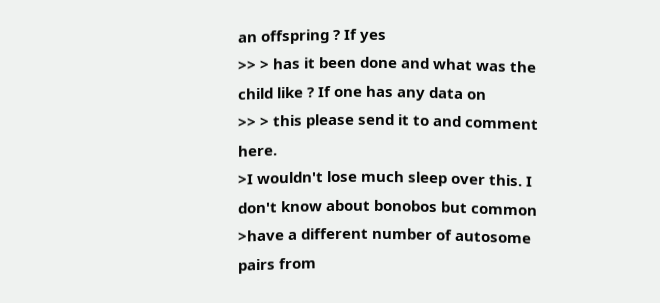an offspring ? If yes
>> > has it been done and what was the child like ? If one has any data on
>> > this please send it to and comment here.
>I wouldn't lose much sleep over this. I don't know about bonobos but common
>have a different number of autosome pairs from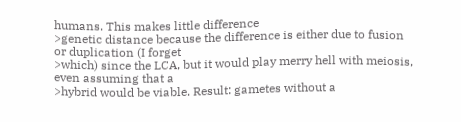humans. This makes little difference
>genetic distance because the difference is either due to fusion or duplication (I forget
>which) since the LCA, but it would play merry hell with meiosis, even assuming that a
>hybrid would be viable. Result: gametes without a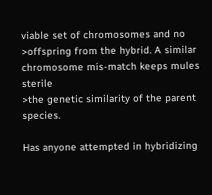viable set of chromosomes and no
>offspring from the hybrid. A similar chromosome mis-match keeps mules sterile
>the genetic similarity of the parent species.

Has anyone attempted in hybridizing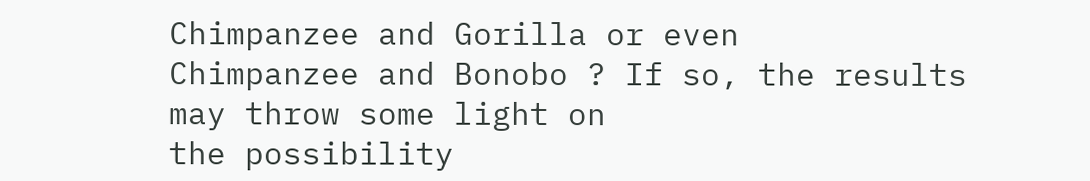Chimpanzee and Gorilla or even
Chimpanzee and Bonobo ? If so, the results may throw some light on
the possibility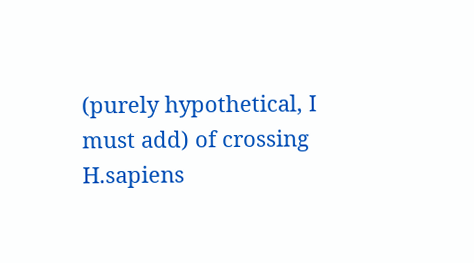(purely hypothetical, I must add) of crossing H.sapiens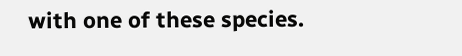with one of these species.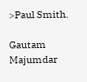>Paul Smith.

Gautam Majumdar